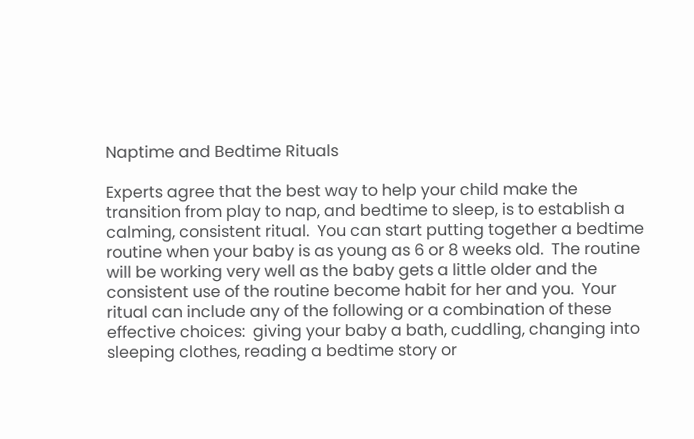Naptime and Bedtime Rituals

Experts agree that the best way to help your child make the transition from play to nap, and bedtime to sleep, is to establish a calming, consistent ritual.  You can start putting together a bedtime routine when your baby is as young as 6 or 8 weeks old.  The routine will be working very well as the baby gets a little older and the consistent use of the routine become habit for her and you.  Your ritual can include any of the following or a combination of these effective choices:  giving your baby a bath, cuddling, changing into sleeping clothes, reading a bedtime story or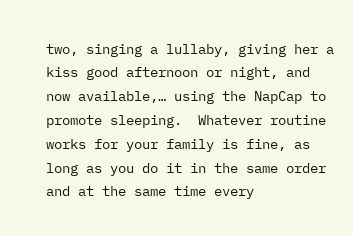two, singing a lullaby, giving her a kiss good afternoon or night, and now available,… using the NapCap to promote sleeping.  Whatever routine works for your family is fine, as long as you do it in the same order and at the same time every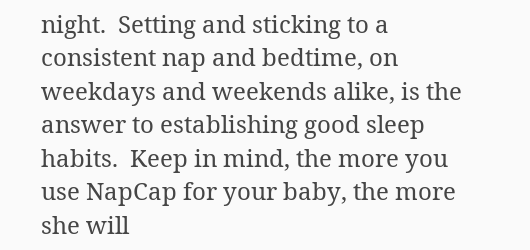night.  Setting and sticking to a consistent nap and bedtime, on weekdays and weekends alike, is the answer to establishing good sleep habits.  Keep in mind, the more you use NapCap for your baby, the more she will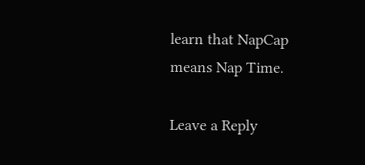learn that NapCap means Nap Time.

Leave a Reply